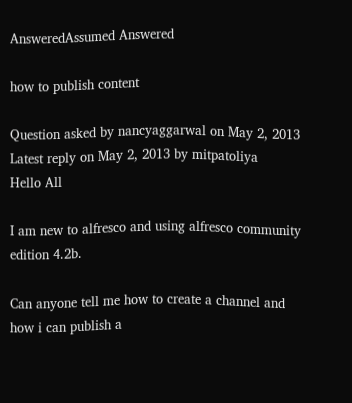AnsweredAssumed Answered

how to publish content

Question asked by nancyaggarwal on May 2, 2013
Latest reply on May 2, 2013 by mitpatoliya
Hello All

I am new to alfresco and using alfresco community edition 4.2b.

Can anyone tell me how to create a channel and how i can publish a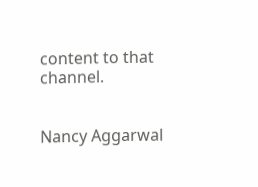content to that channel.


Nancy Aggarwal